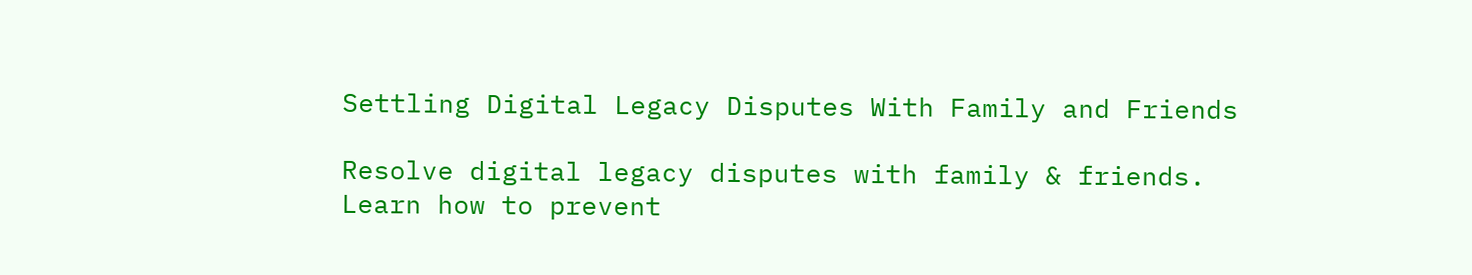Settling Digital Legacy Disputes With Family and Friends

Resolve digital legacy disputes with family & friends. Learn how to prevent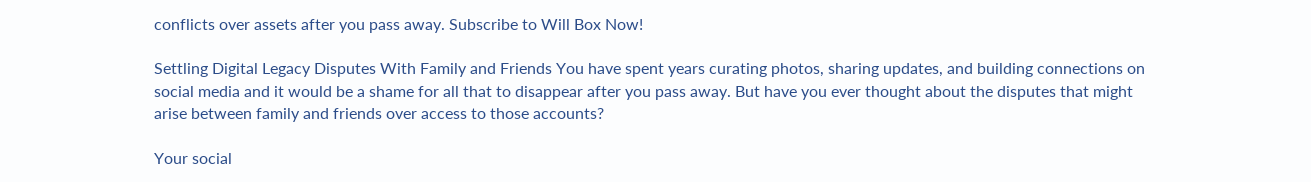conflicts over assets after you pass away. Subscribe to Will Box Now!

Settling Digital Legacy Disputes With Family and Friends You have spent years curating photos, sharing updates, and building connections on social media and it would be a shame for all that to disappear after you pass away. But have you ever thought about the disputes that might arise between family and friends over access to those accounts?

Your social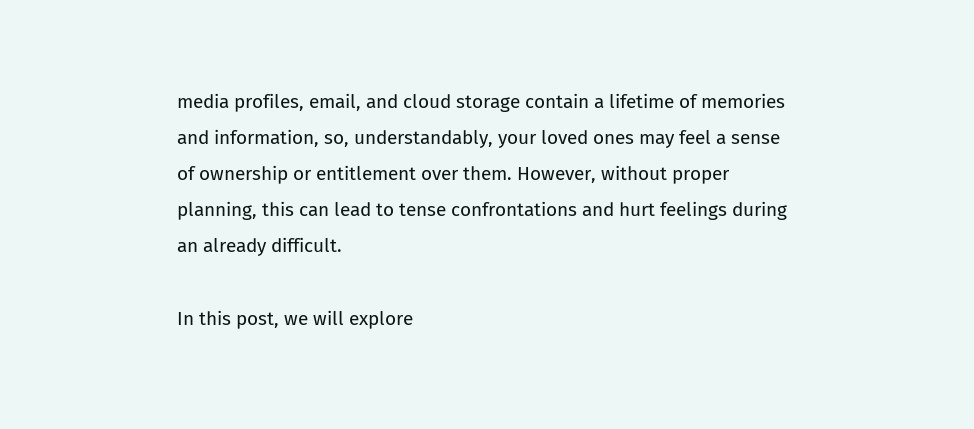media profiles, email, and cloud storage contain a lifetime of memories and information, so, understandably, your loved ones may feel a sense of ownership or entitlement over them. However, without proper planning, this can lead to tense confrontations and hurt feelings during an already difficult.

In this post, we will explore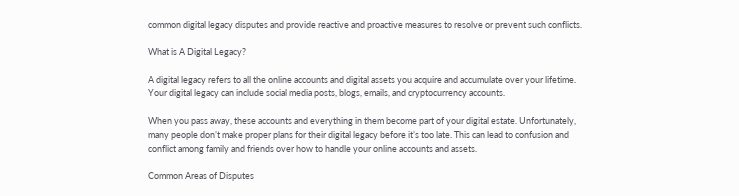common digital legacy disputes and provide reactive and proactive measures to resolve or prevent such conflicts.

What is A Digital Legacy?

A digital legacy refers to all the online accounts and digital assets you acquire and accumulate over your lifetime. Your digital legacy can include social media posts, blogs, emails, and cryptocurrency accounts.

When you pass away, these accounts and everything in them become part of your digital estate. Unfortunately, many people don’t make proper plans for their digital legacy before it’s too late. This can lead to confusion and conflict among family and friends over how to handle your online accounts and assets.

Common Areas of Disputes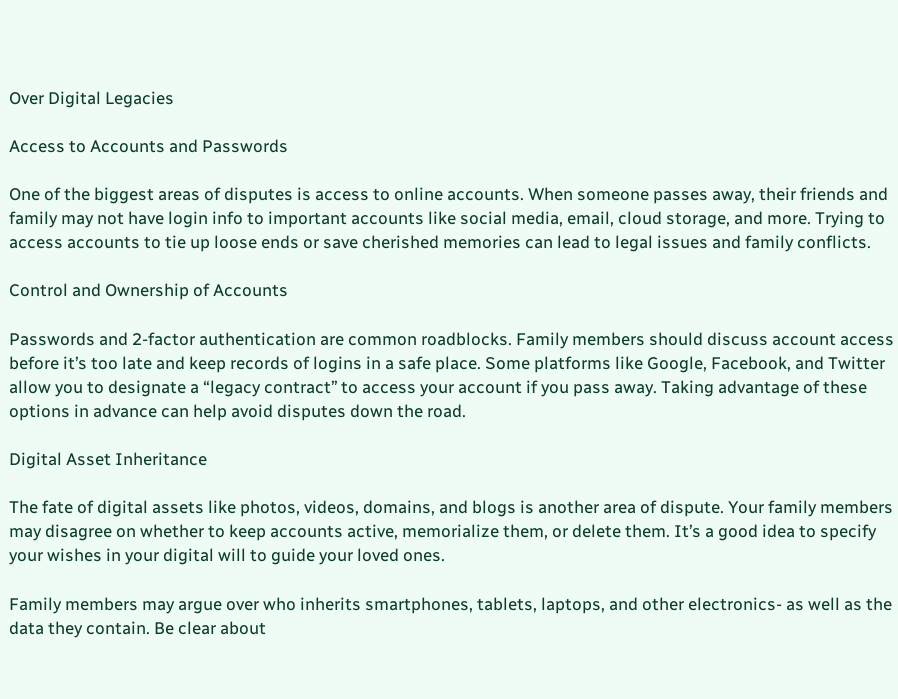Over Digital Legacies

Access to Accounts and Passwords

One of the biggest areas of disputes is access to online accounts. When someone passes away, their friends and family may not have login info to important accounts like social media, email, cloud storage, and more. Trying to access accounts to tie up loose ends or save cherished memories can lead to legal issues and family conflicts.

Control and Ownership of Accounts

Passwords and 2-factor authentication are common roadblocks. Family members should discuss account access before it’s too late and keep records of logins in a safe place. Some platforms like Google, Facebook, and Twitter allow you to designate a “legacy contract’’ to access your account if you pass away. Taking advantage of these options in advance can help avoid disputes down the road.

Digital Asset Inheritance

The fate of digital assets like photos, videos, domains, and blogs is another area of dispute. Your family members may disagree on whether to keep accounts active, memorialize them, or delete them. It’s a good idea to specify your wishes in your digital will to guide your loved ones.

Family members may argue over who inherits smartphones, tablets, laptops, and other electronics- as well as the data they contain. Be clear about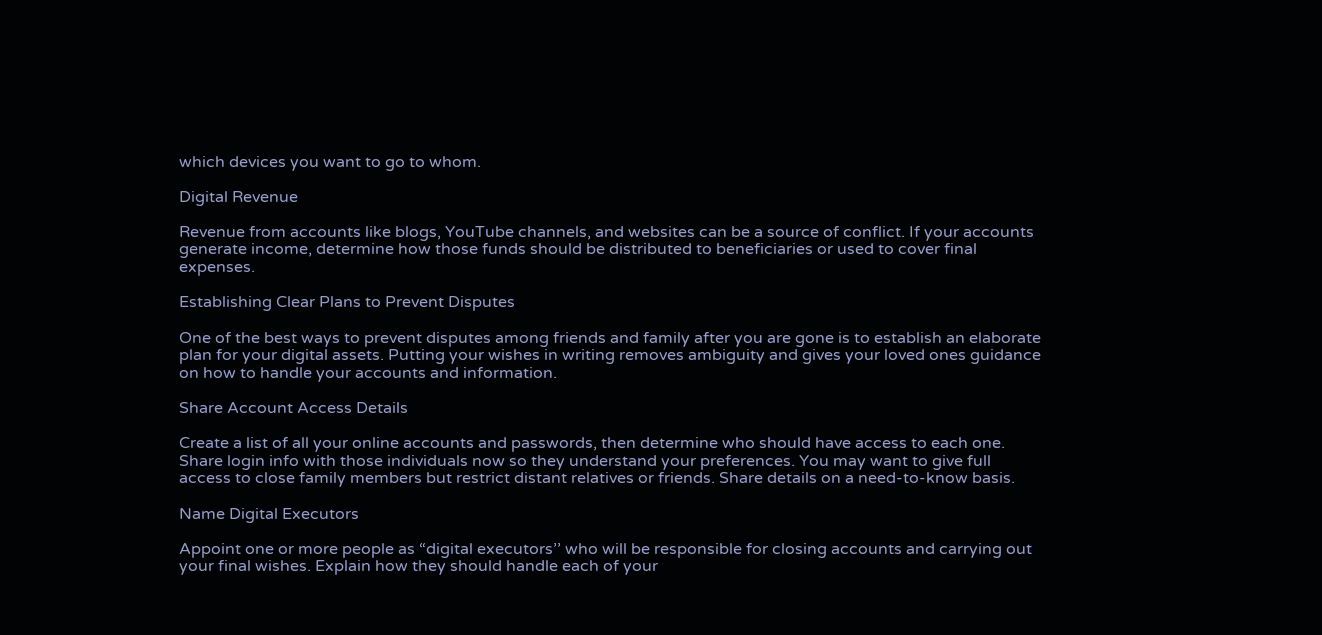which devices you want to go to whom.

Digital Revenue

Revenue from accounts like blogs, YouTube channels, and websites can be a source of conflict. If your accounts generate income, determine how those funds should be distributed to beneficiaries or used to cover final expenses.

Establishing Clear Plans to Prevent Disputes

One of the best ways to prevent disputes among friends and family after you are gone is to establish an elaborate plan for your digital assets. Putting your wishes in writing removes ambiguity and gives your loved ones guidance on how to handle your accounts and information.

Share Account Access Details

Create a list of all your online accounts and passwords, then determine who should have access to each one. Share login info with those individuals now so they understand your preferences. You may want to give full access to close family members but restrict distant relatives or friends. Share details on a need-to-know basis.

Name Digital Executors

Appoint one or more people as “digital executors’’ who will be responsible for closing accounts and carrying out your final wishes. Explain how they should handle each of your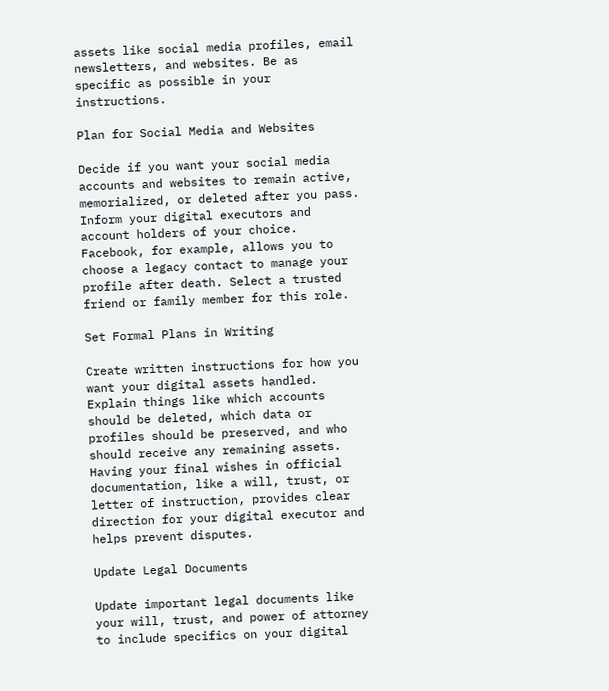assets like social media profiles, email newsletters, and websites. Be as specific as possible in your instructions.

Plan for Social Media and Websites

Decide if you want your social media accounts and websites to remain active, memorialized, or deleted after you pass. Inform your digital executors and account holders of your choice. Facebook, for example, allows you to choose a legacy contact to manage your profile after death. Select a trusted friend or family member for this role.

Set Formal Plans in Writing

Create written instructions for how you want your digital assets handled. Explain things like which accounts should be deleted, which data or profiles should be preserved, and who should receive any remaining assets. Having your final wishes in official documentation, like a will, trust, or letter of instruction, provides clear direction for your digital executor and helps prevent disputes.

Update Legal Documents

Update important legal documents like your will, trust, and power of attorney to include specifics on your digital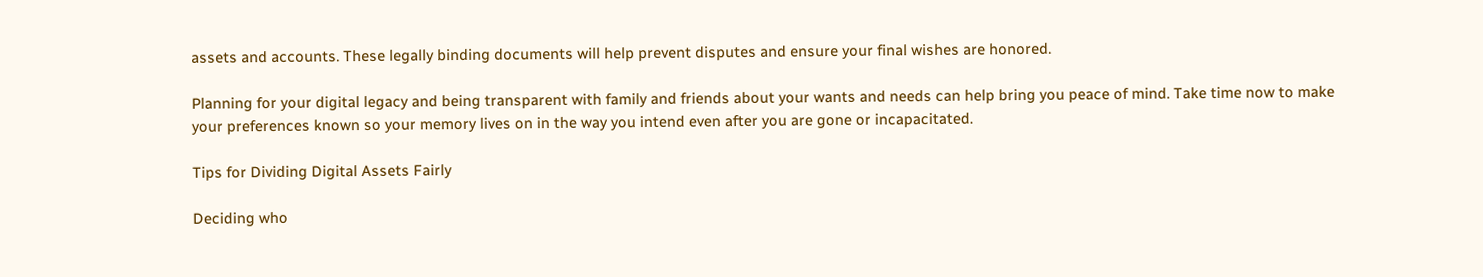assets and accounts. These legally binding documents will help prevent disputes and ensure your final wishes are honored.

Planning for your digital legacy and being transparent with family and friends about your wants and needs can help bring you peace of mind. Take time now to make your preferences known so your memory lives on in the way you intend even after you are gone or incapacitated.

Tips for Dividing Digital Assets Fairly

Deciding who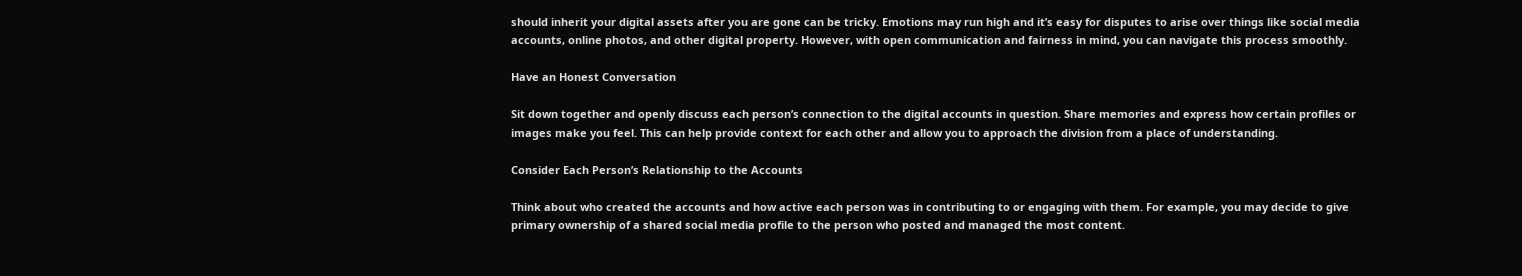should inherit your digital assets after you are gone can be tricky. Emotions may run high and it’s easy for disputes to arise over things like social media accounts, online photos, and other digital property. However, with open communication and fairness in mind, you can navigate this process smoothly.

Have an Honest Conversation

Sit down together and openly discuss each person’s connection to the digital accounts in question. Share memories and express how certain profiles or images make you feel. This can help provide context for each other and allow you to approach the division from a place of understanding.

Consider Each Person’s Relationship to the Accounts

Think about who created the accounts and how active each person was in contributing to or engaging with them. For example, you may decide to give primary ownership of a shared social media profile to the person who posted and managed the most content.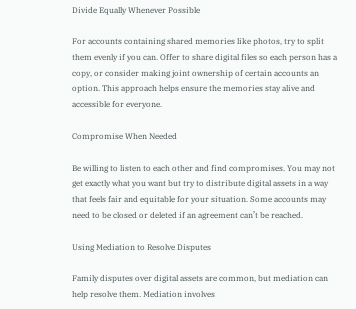Divide Equally Whenever Possible

For accounts containing shared memories like photos, try to split them evenly if you can. Offer to share digital files so each person has a copy, or consider making joint ownership of certain accounts an option. This approach helps ensure the memories stay alive and accessible for everyone.

Compromise When Needed

Be willing to listen to each other and find compromises. You may not get exactly what you want but try to distribute digital assets in a way that feels fair and equitable for your situation. Some accounts may need to be closed or deleted if an agreement can’t be reached.

Using Mediation to Resolve Disputes

Family disputes over digital assets are common, but mediation can help resolve them. Mediation involves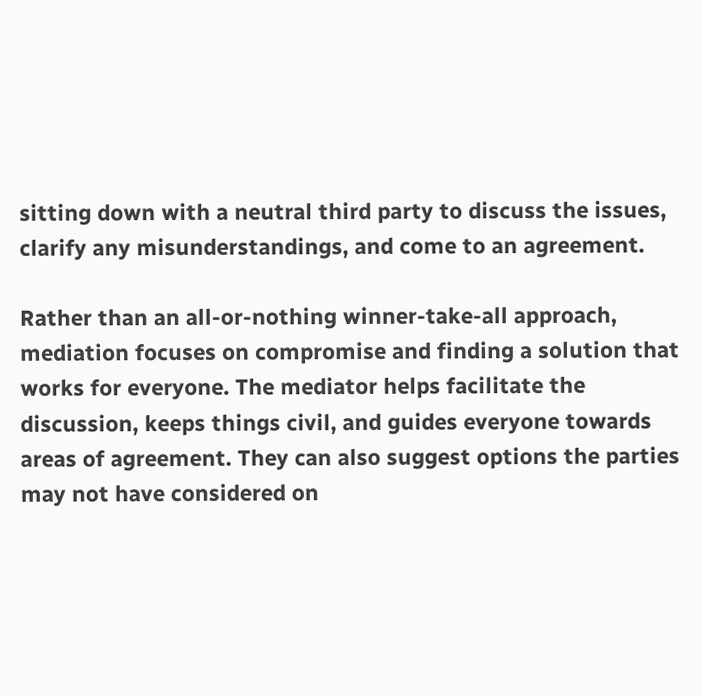sitting down with a neutral third party to discuss the issues, clarify any misunderstandings, and come to an agreement.

Rather than an all-or-nothing winner-take-all approach, mediation focuses on compromise and finding a solution that works for everyone. The mediator helps facilitate the discussion, keeps things civil, and guides everyone towards areas of agreement. They can also suggest options the parties may not have considered on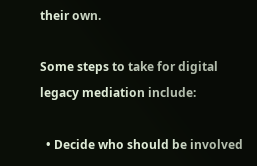their own.

Some steps to take for digital legacy mediation include:

  • Decide who should be involved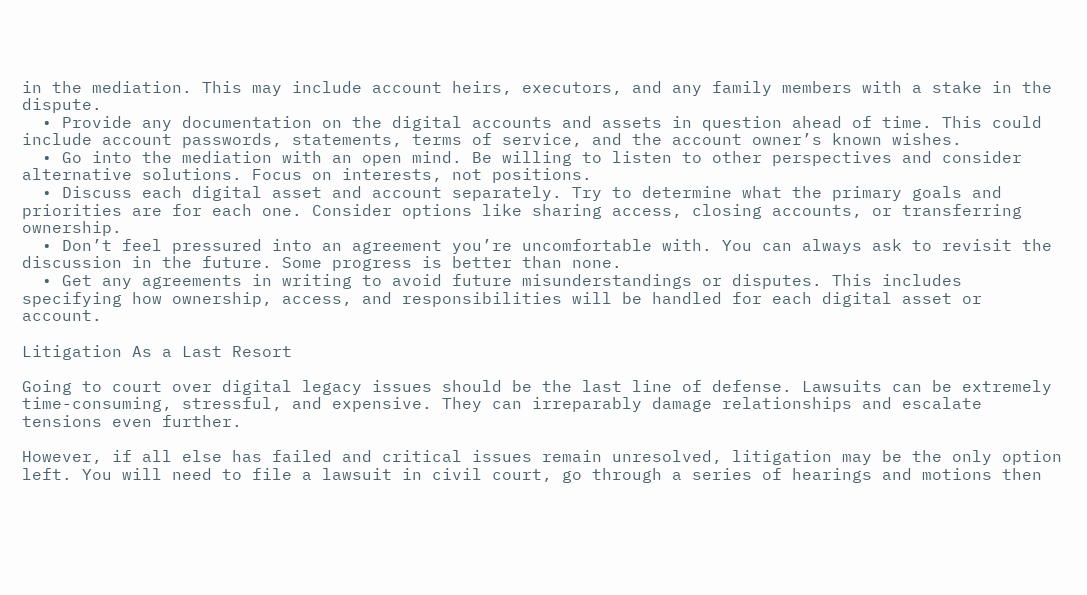in the mediation. This may include account heirs, executors, and any family members with a stake in the dispute.
  • Provide any documentation on the digital accounts and assets in question ahead of time. This could include account passwords, statements, terms of service, and the account owner’s known wishes.
  • Go into the mediation with an open mind. Be willing to listen to other perspectives and consider alternative solutions. Focus on interests, not positions.
  • Discuss each digital asset and account separately. Try to determine what the primary goals and priorities are for each one. Consider options like sharing access, closing accounts, or transferring ownership.
  • Don’t feel pressured into an agreement you’re uncomfortable with. You can always ask to revisit the discussion in the future. Some progress is better than none.
  • Get any agreements in writing to avoid future misunderstandings or disputes. This includes specifying how ownership, access, and responsibilities will be handled for each digital asset or account.

Litigation As a Last Resort

Going to court over digital legacy issues should be the last line of defense. Lawsuits can be extremely time-consuming, stressful, and expensive. They can irreparably damage relationships and escalate tensions even further.

However, if all else has failed and critical issues remain unresolved, litigation may be the only option left. You will need to file a lawsuit in civil court, go through a series of hearings and motions then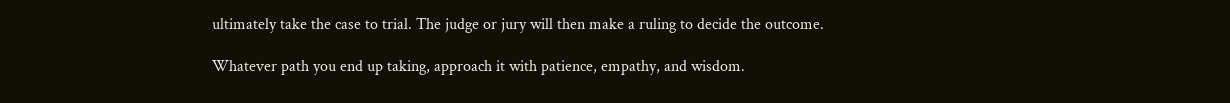ultimately take the case to trial. The judge or jury will then make a ruling to decide the outcome.

Whatever path you end up taking, approach it with patience, empathy, and wisdom.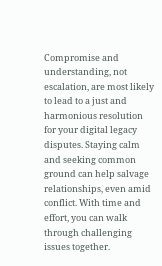Compromise and understanding, not escalation, are most likely to lead to a just and harmonious resolution for your digital legacy disputes. Staying calm and seeking common ground can help salvage relationships, even amid conflict. With time and effort, you can walk through challenging issues together.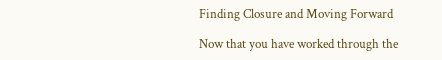Finding Closure and Moving Forward

Now that you have worked through the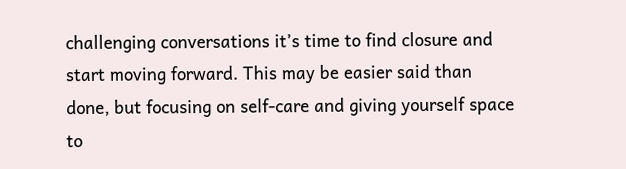challenging conversations it’s time to find closure and start moving forward. This may be easier said than done, but focusing on self-care and giving yourself space to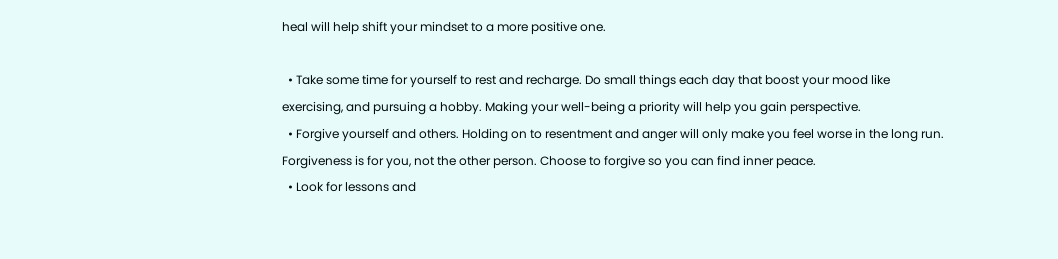heal will help shift your mindset to a more positive one.

  • Take some time for yourself to rest and recharge. Do small things each day that boost your mood like exercising, and pursuing a hobby. Making your well-being a priority will help you gain perspective.
  • Forgive yourself and others. Holding on to resentment and anger will only make you feel worse in the long run. Forgiveness is for you, not the other person. Choose to forgive so you can find inner peace.
  • Look for lessons and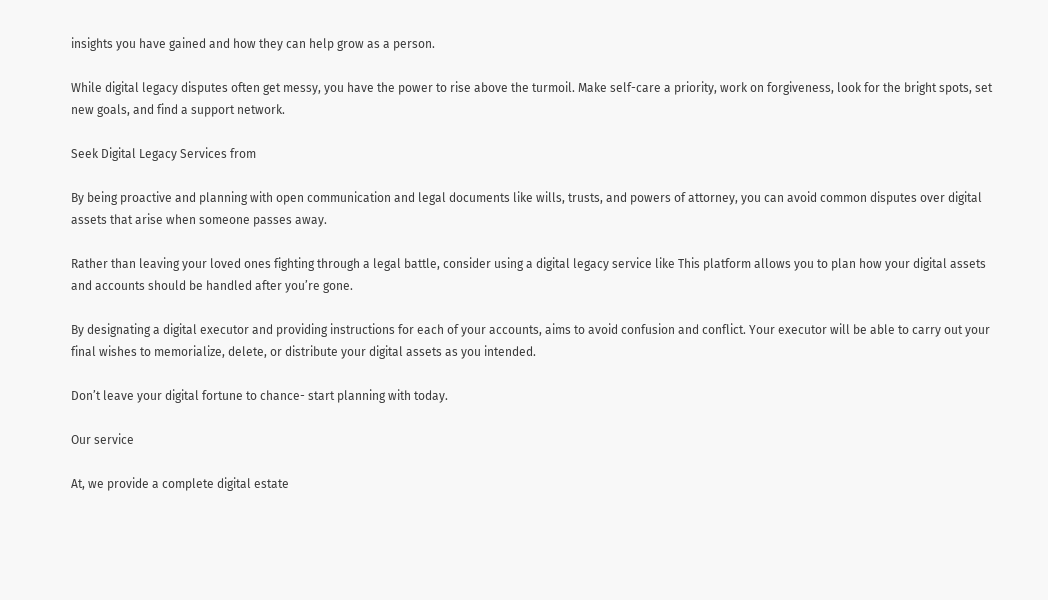insights you have gained and how they can help grow as a person.

While digital legacy disputes often get messy, you have the power to rise above the turmoil. Make self-care a priority, work on forgiveness, look for the bright spots, set new goals, and find a support network.

Seek Digital Legacy Services from

By being proactive and planning with open communication and legal documents like wills, trusts, and powers of attorney, you can avoid common disputes over digital assets that arise when someone passes away.

Rather than leaving your loved ones fighting through a legal battle, consider using a digital legacy service like This platform allows you to plan how your digital assets and accounts should be handled after you’re gone.

By designating a digital executor and providing instructions for each of your accounts, aims to avoid confusion and conflict. Your executor will be able to carry out your final wishes to memorialize, delete, or distribute your digital assets as you intended.

Don’t leave your digital fortune to chance- start planning with today.

Our service

At, we provide a complete digital estate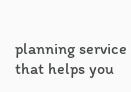planning service that helps you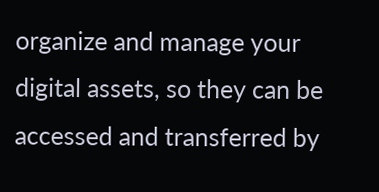organize and manage your digital assets, so they can be accessed and transferred by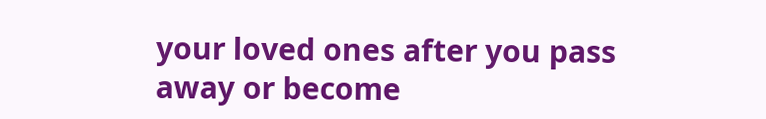your loved ones after you pass away or become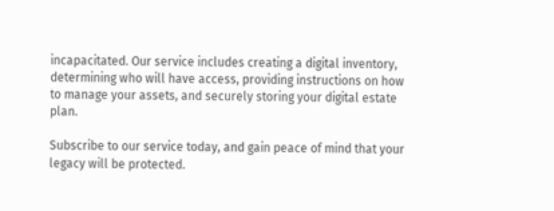incapacitated. Our service includes creating a digital inventory, determining who will have access, providing instructions on how to manage your assets, and securely storing your digital estate plan.

Subscribe to our service today, and gain peace of mind that your legacy will be protected.